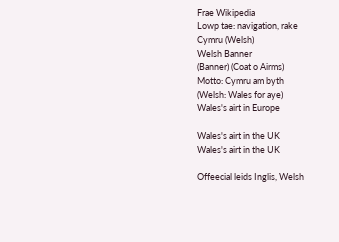Frae Wikipedia
Lowp tae: navigation, rake
Cymru (Welsh)
Welsh Banner
(Banner) (Coat o Airms)
Motto: Cymru am byth
(Welsh: Wales for aye)
Wales's airt in Europe

Wales's airt in the UK
Wales's airt in the UK

Offeecial leids Inglis, Welsh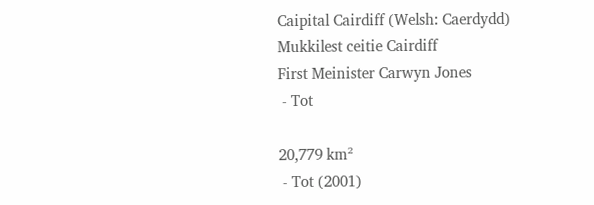Caipital Cairdiff (Welsh: Caerdydd)
Mukkilest ceitie Cairdiff
First Meinister Carwyn Jones
 - Tot

20,779 km²
 - Tot (2001)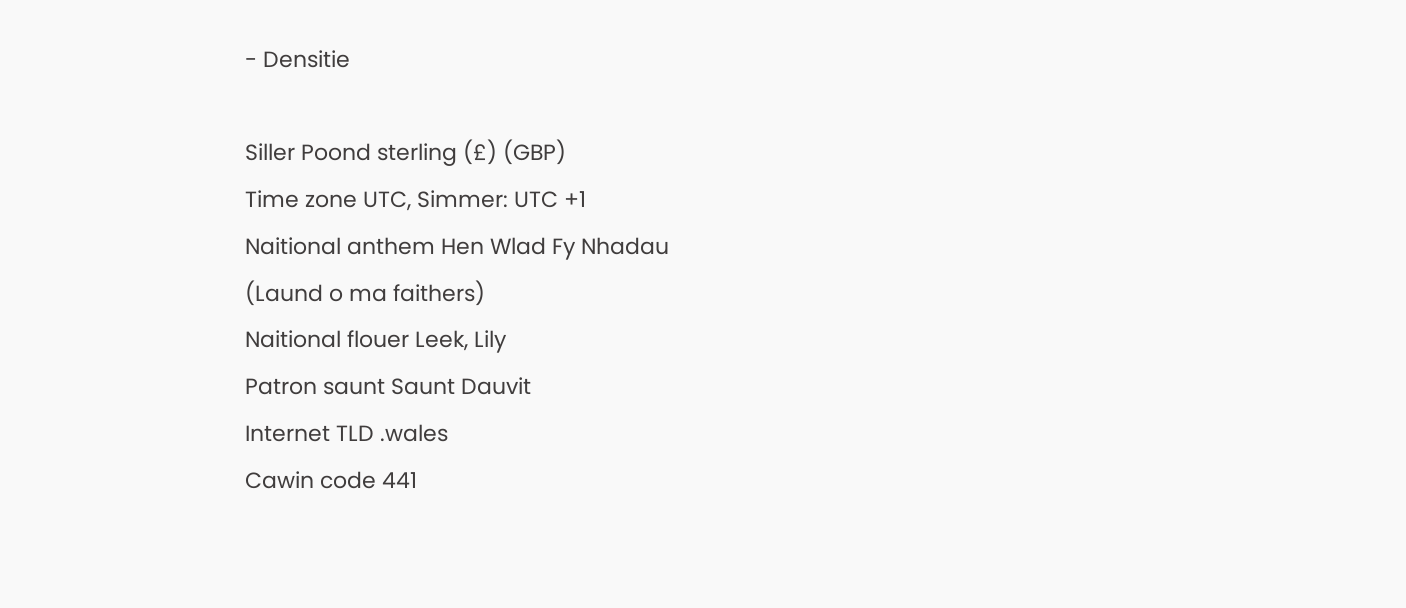- Densitie

Siller Poond sterling (£) (GBP)
Time zone UTC, Simmer: UTC +1
Naitional anthem Hen Wlad Fy Nhadau
(Laund o ma faithers)
Naitional flouer Leek, Lily
Patron saunt Saunt Dauvit
Internet TLD .wales
Cawin code 441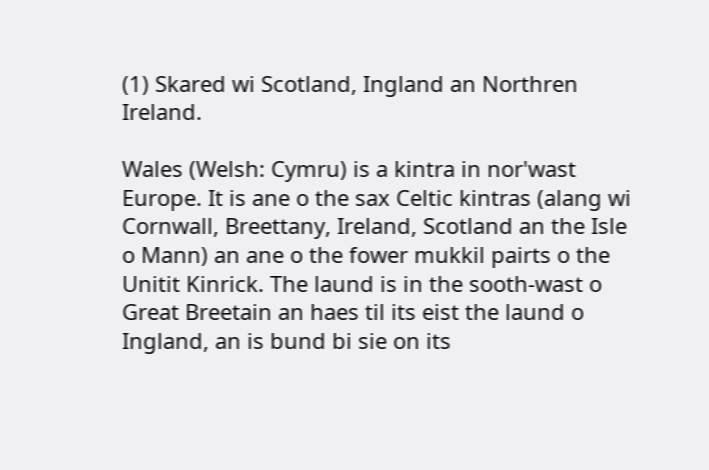(1) Skared wi Scotland, Ingland an Northren Ireland.

Wales (Welsh: Cymru) is a kintra in nor'wast Europe. It is ane o the sax Celtic kintras (alang wi Cornwall, Breettany, Ireland, Scotland an the Isle o Mann) an ane o the fower mukkil pairts o the Unitit Kinrick. The laund is in the sooth-wast o Great Breetain an haes til its eist the laund o Ingland, an is bund bi sie on its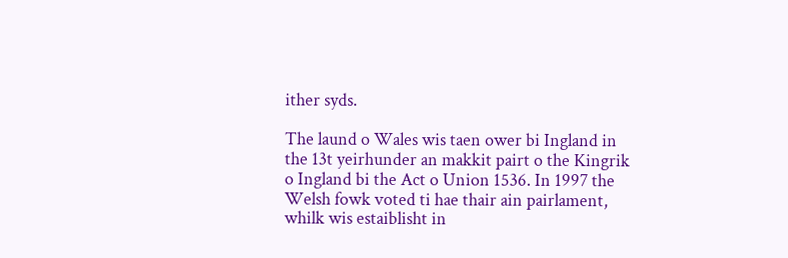ither syds.

The laund o Wales wis taen ower bi Ingland in the 13t yeirhunder an makkit pairt o the Kingrik o Ingland bi the Act o Union 1536. In 1997 the Welsh fowk voted ti hae thair ain pairlament, whilk wis estaiblisht in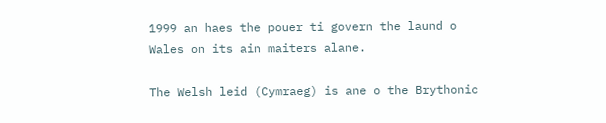1999 an haes the pouer ti govern the laund o Wales on its ain maiters alane.

The Welsh leid (Cymraeg) is ane o the Brythonic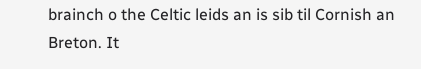brainch o the Celtic leids an is sib til Cornish an Breton. It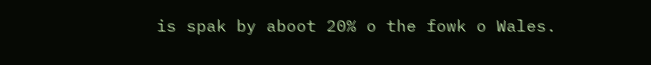is spak by aboot 20% o the fowk o Wales.